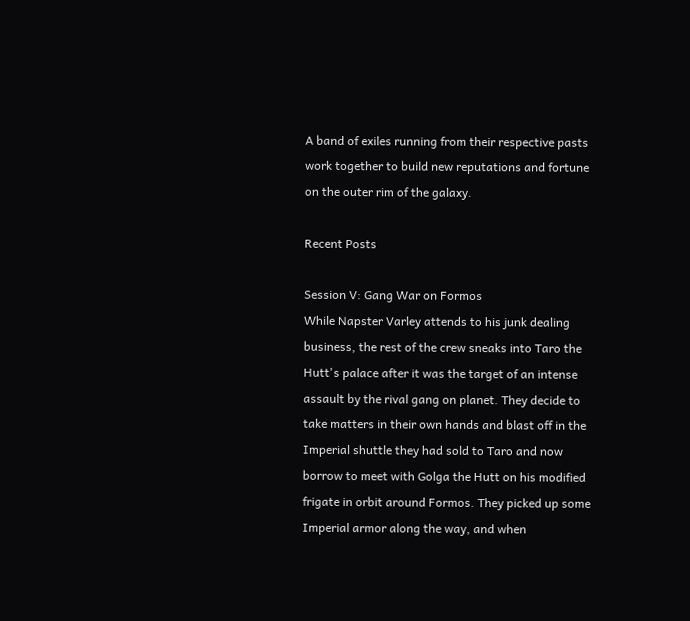A band of exiles running from their respective pasts work together to build new reputations and fortune on the outer rim of the galaxy.

Recent Posts

Session V: Gang War on Formos
While Napster Varley attends to his junk dealing business, the rest of the crew sneaks into Taro the Hutt's palace after it was the target of an intense assault by the rival gang on planet. They decide to take matters in their own hands and blast off in the Imperial shuttle they had sold to Taro and now borrow to meet with Golga the Hutt on his modified frigate in orbit around Formos. They picked up some Imperial armor along the way, and when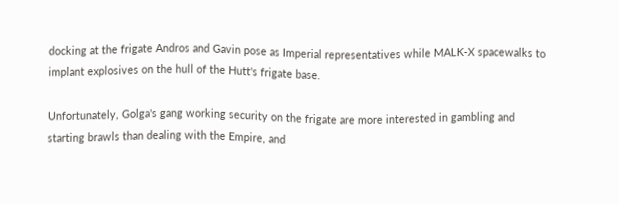docking at the frigate Andros and Gavin pose as Imperial representatives while MALK-X spacewalks to implant explosives on the hull of the Hutt's frigate base.

Unfortunately, Golga's gang working security on the frigate are more interested in gambling and starting brawls than dealing with the Empire, and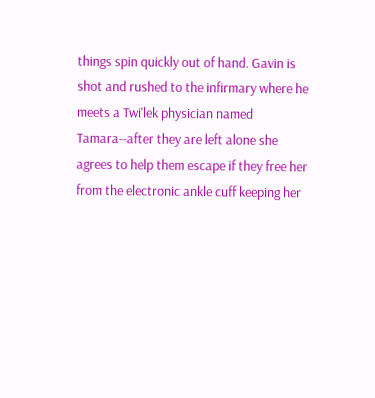things spin quickly out of hand. Gavin is shot and rushed to the infirmary where he meets a Twi'lek physician named Tamara--after they are left alone she agrees to help them escape if they free her from the electronic ankle cuff keeping her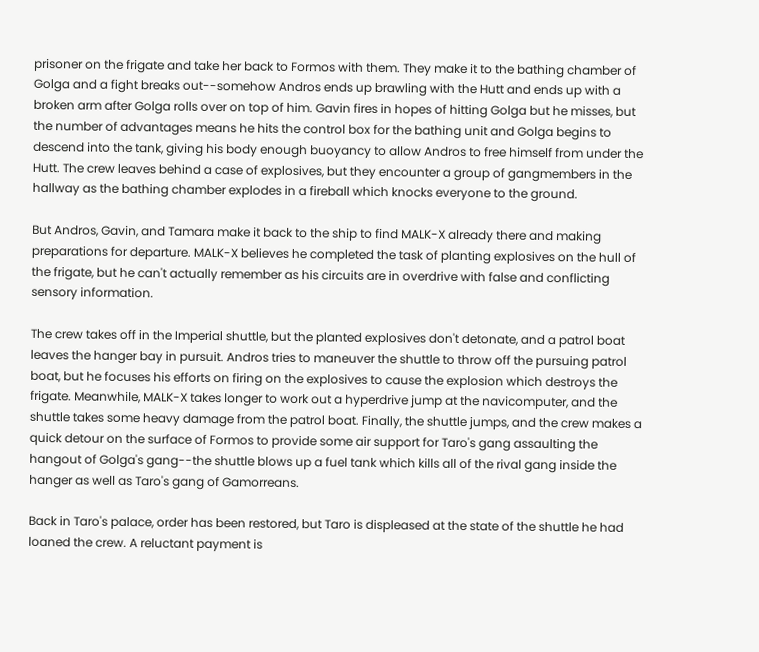prisoner on the frigate and take her back to Formos with them. They make it to the bathing chamber of Golga and a fight breaks out--somehow Andros ends up brawling with the Hutt and ends up with a broken arm after Golga rolls over on top of him. Gavin fires in hopes of hitting Golga but he misses, but the number of advantages means he hits the control box for the bathing unit and Golga begins to descend into the tank, giving his body enough buoyancy to allow Andros to free himself from under the Hutt. The crew leaves behind a case of explosives, but they encounter a group of gangmembers in the hallway as the bathing chamber explodes in a fireball which knocks everyone to the ground.

But Andros, Gavin, and Tamara make it back to the ship to find MALK-X already there and making preparations for departure. MALK-X believes he completed the task of planting explosives on the hull of the frigate, but he can't actually remember as his circuits are in overdrive with false and conflicting sensory information.

The crew takes off in the Imperial shuttle, but the planted explosives don't detonate, and a patrol boat leaves the hanger bay in pursuit. Andros tries to maneuver the shuttle to throw off the pursuing patrol boat, but he focuses his efforts on firing on the explosives to cause the explosion which destroys the frigate. Meanwhile, MALK-X takes longer to work out a hyperdrive jump at the navicomputer, and the shuttle takes some heavy damage from the patrol boat. Finally, the shuttle jumps, and the crew makes a quick detour on the surface of Formos to provide some air support for Taro's gang assaulting the hangout of Golga's gang--the shuttle blows up a fuel tank which kills all of the rival gang inside the hanger as well as Taro's gang of Gamorreans.

Back in Taro's palace, order has been restored, but Taro is displeased at the state of the shuttle he had loaned the crew. A reluctant payment is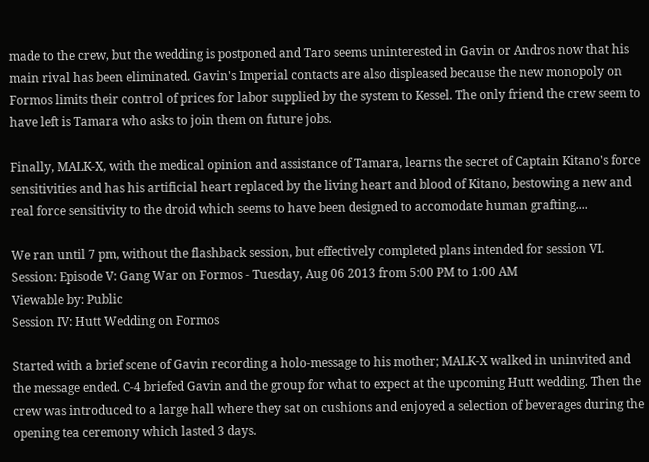made to the crew, but the wedding is postponed and Taro seems uninterested in Gavin or Andros now that his main rival has been eliminated. Gavin's Imperial contacts are also displeased because the new monopoly on Formos limits their control of prices for labor supplied by the system to Kessel. The only friend the crew seem to have left is Tamara who asks to join them on future jobs.

Finally, MALK-X, with the medical opinion and assistance of Tamara, learns the secret of Captain Kitano's force sensitivities and has his artificial heart replaced by the living heart and blood of Kitano, bestowing a new and real force sensitivity to the droid which seems to have been designed to accomodate human grafting....

We ran until 7 pm, without the flashback session, but effectively completed plans intended for session VI.
Session: Episode V: Gang War on Formos - Tuesday, Aug 06 2013 from 5:00 PM to 1:00 AM
Viewable by: Public
Session IV: Hutt Wedding on Formos

Started with a brief scene of Gavin recording a holo-message to his mother; MALK-X walked in uninvited and the message ended. C-4 briefed Gavin and the group for what to expect at the upcoming Hutt wedding. Then the crew was introduced to a large hall where they sat on cushions and enjoyed a selection of beverages during the opening tea ceremony which lasted 3 days.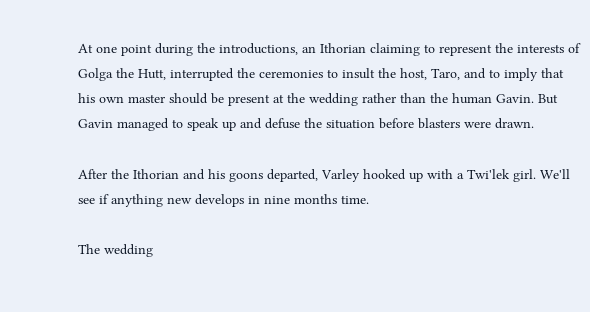At one point during the introductions, an Ithorian claiming to represent the interests of Golga the Hutt, interrupted the ceremonies to insult the host, Taro, and to imply that his own master should be present at the wedding rather than the human Gavin. But Gavin managed to speak up and defuse the situation before blasters were drawn.

After the Ithorian and his goons departed, Varley hooked up with a Twi'lek girl. We'll see if anything new develops in nine months time.

The wedding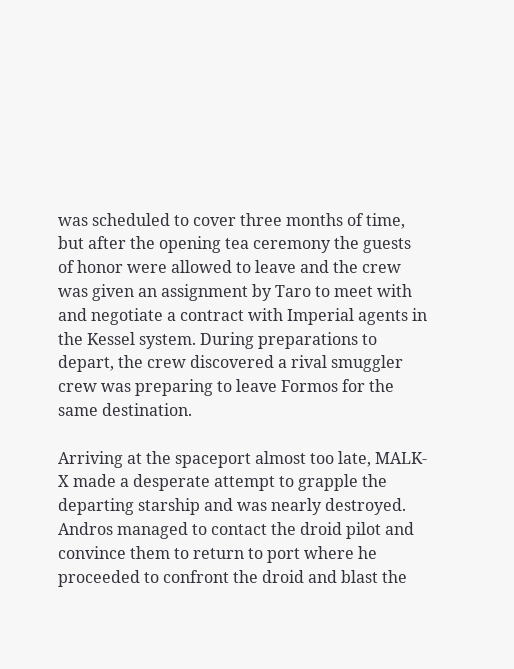was scheduled to cover three months of time, but after the opening tea ceremony the guests of honor were allowed to leave and the crew was given an assignment by Taro to meet with and negotiate a contract with Imperial agents in the Kessel system. During preparations to depart, the crew discovered a rival smuggler crew was preparing to leave Formos for the same destination.

Arriving at the spaceport almost too late, MALK-X made a desperate attempt to grapple the departing starship and was nearly destroyed. Andros managed to contact the droid pilot and convince them to return to port where he proceeded to confront the droid and blast the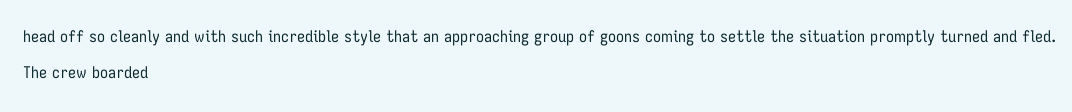head off so cleanly and with such incredible style that an approaching group of goons coming to settle the situation promptly turned and fled.

The crew boarded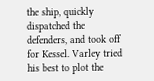the ship, quickly dispatched the defenders, and took off for Kessel. Varley tried his best to plot the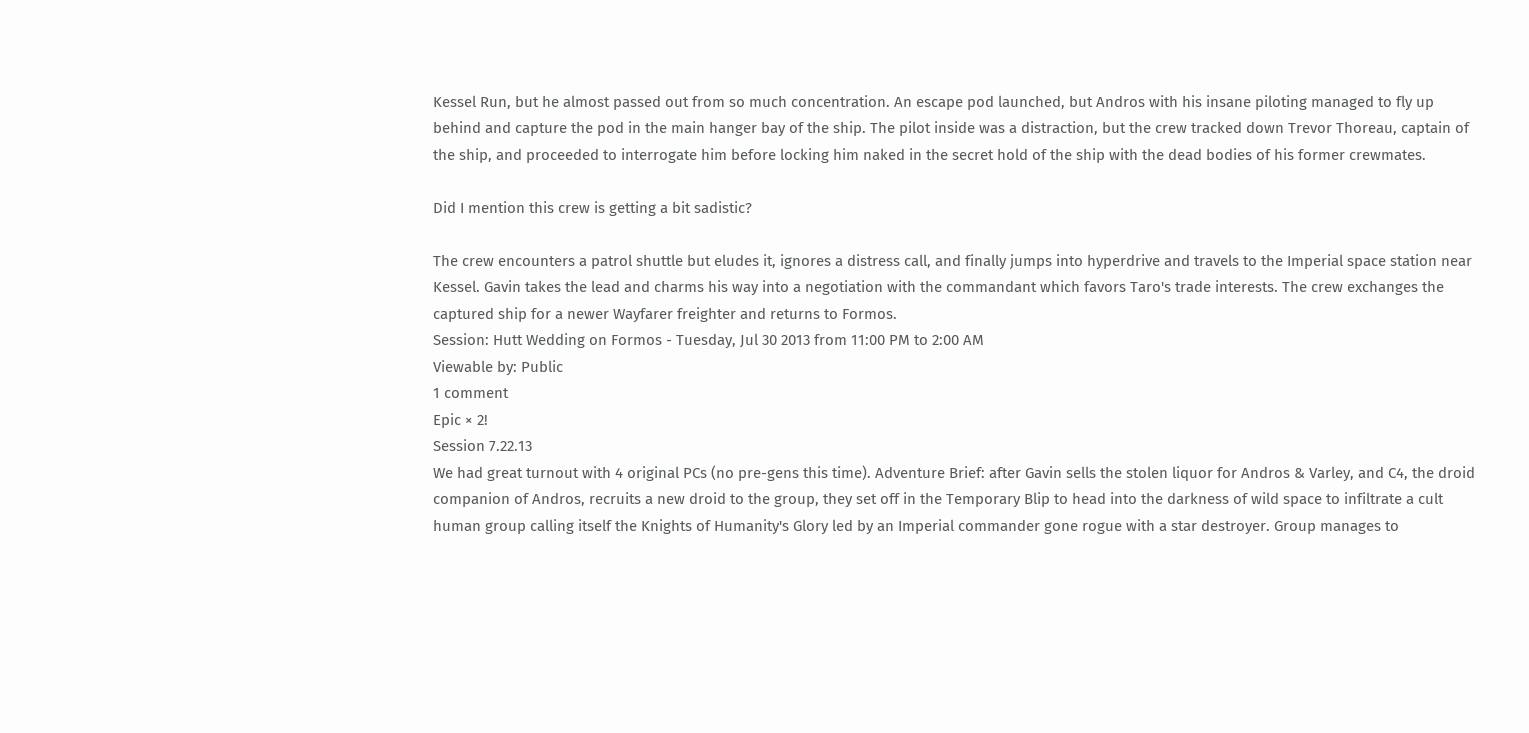Kessel Run, but he almost passed out from so much concentration. An escape pod launched, but Andros with his insane piloting managed to fly up behind and capture the pod in the main hanger bay of the ship. The pilot inside was a distraction, but the crew tracked down Trevor Thoreau, captain of the ship, and proceeded to interrogate him before locking him naked in the secret hold of the ship with the dead bodies of his former crewmates.

Did I mention this crew is getting a bit sadistic?

The crew encounters a patrol shuttle but eludes it, ignores a distress call, and finally jumps into hyperdrive and travels to the Imperial space station near Kessel. Gavin takes the lead and charms his way into a negotiation with the commandant which favors Taro's trade interests. The crew exchanges the captured ship for a newer Wayfarer freighter and returns to Formos.
Session: Hutt Wedding on Formos - Tuesday, Jul 30 2013 from 11:00 PM to 2:00 AM
Viewable by: Public
1 comment
Epic × 2!
Session 7.22.13
We had great turnout with 4 original PCs (no pre-gens this time). Adventure Brief: after Gavin sells the stolen liquor for Andros & Varley, and C4, the droid companion of Andros, recruits a new droid to the group, they set off in the Temporary Blip to head into the darkness of wild space to infiltrate a cult human group calling itself the Knights of Humanity's Glory led by an Imperial commander gone rogue with a star destroyer. Group manages to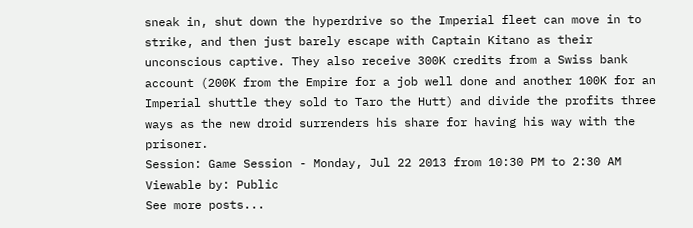sneak in, shut down the hyperdrive so the Imperial fleet can move in to strike, and then just barely escape with Captain Kitano as their unconscious captive. They also receive 300K credits from a Swiss bank account (200K from the Empire for a job well done and another 100K for an Imperial shuttle they sold to Taro the Hutt) and divide the profits three ways as the new droid surrenders his share for having his way with the prisoner.
Session: Game Session - Monday, Jul 22 2013 from 10:30 PM to 2:30 AM
Viewable by: Public
See more posts...